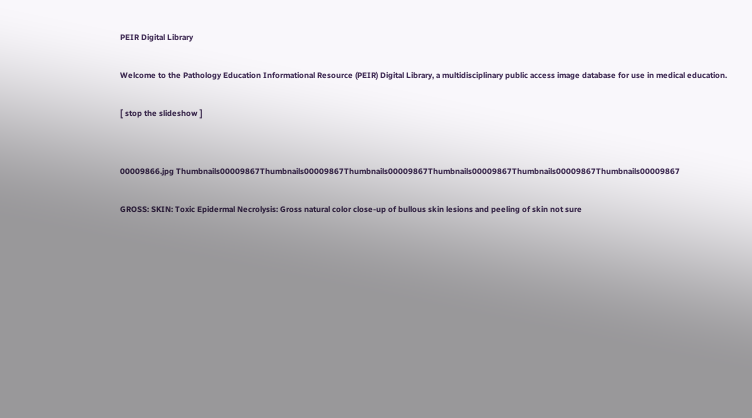PEIR Digital Library

Welcome to the Pathology Education Informational Resource (PEIR) Digital Library, a multidisciplinary public access image database for use in medical education.

[ stop the slideshow ]


00009866.jpg Thumbnails00009867Thumbnails00009867Thumbnails00009867Thumbnails00009867Thumbnails00009867Thumbnails00009867

GROSS: SKIN: Toxic Epidermal Necrolysis: Gross natural color close-up of bullous skin lesions and peeling of skin not sure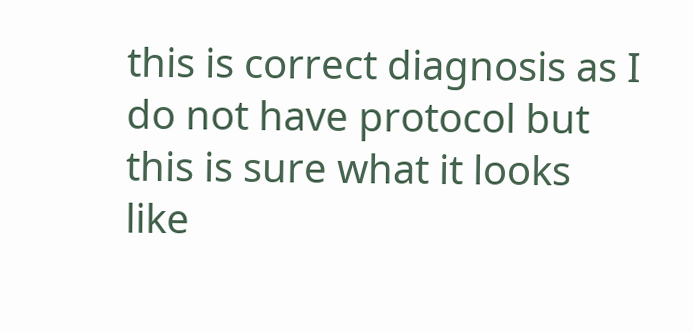this is correct diagnosis as I do not have protocol but this is sure what it looks like